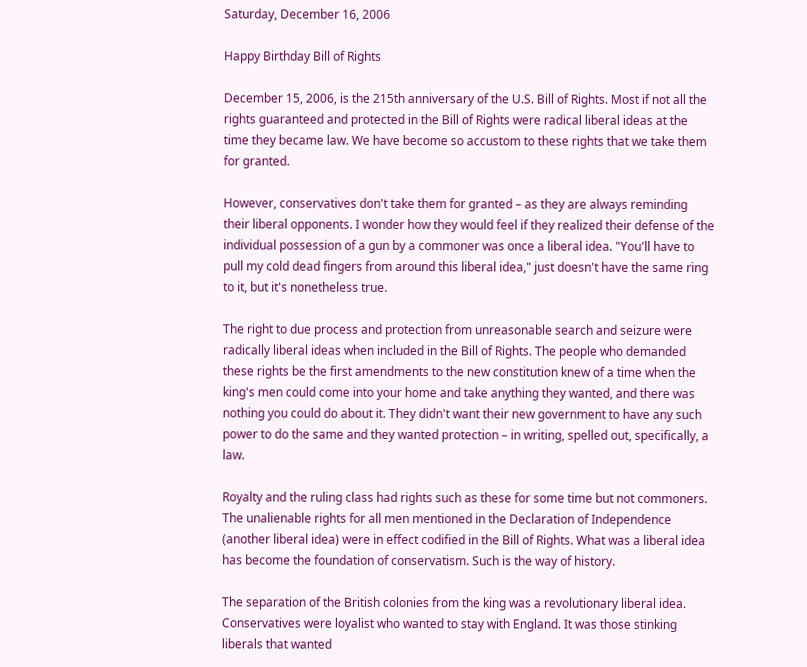Saturday, December 16, 2006

Happy Birthday Bill of Rights

December 15, 2006, is the 215th anniversary of the U.S. Bill of Rights. Most if not all the rights guaranteed and protected in the Bill of Rights were radical liberal ideas at the time they became law. We have become so accustom to these rights that we take them for granted.

However, conservatives don't take them for granted – as they are always reminding their liberal opponents. I wonder how they would feel if they realized their defense of the individual possession of a gun by a commoner was once a liberal idea. "You'll have to pull my cold dead fingers from around this liberal idea," just doesn't have the same ring to it, but it's nonetheless true.

The right to due process and protection from unreasonable search and seizure were radically liberal ideas when included in the Bill of Rights. The people who demanded these rights be the first amendments to the new constitution knew of a time when the king's men could come into your home and take anything they wanted, and there was nothing you could do about it. They didn't want their new government to have any such power to do the same and they wanted protection – in writing, spelled out, specifically, a law.

Royalty and the ruling class had rights such as these for some time but not commoners. The unalienable rights for all men mentioned in the Declaration of Independence (another liberal idea) were in effect codified in the Bill of Rights. What was a liberal idea has become the foundation of conservatism. Such is the way of history.

The separation of the British colonies from the king was a revolutionary liberal idea. Conservatives were loyalist who wanted to stay with England. It was those stinking liberals that wanted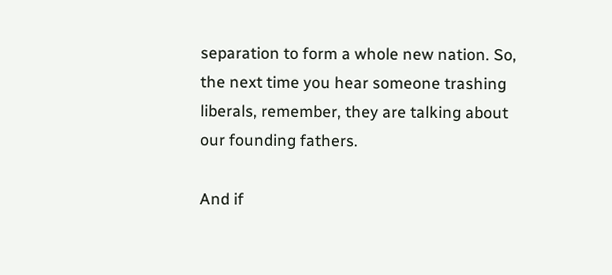separation to form a whole new nation. So, the next time you hear someone trashing liberals, remember, they are talking about our founding fathers.

And if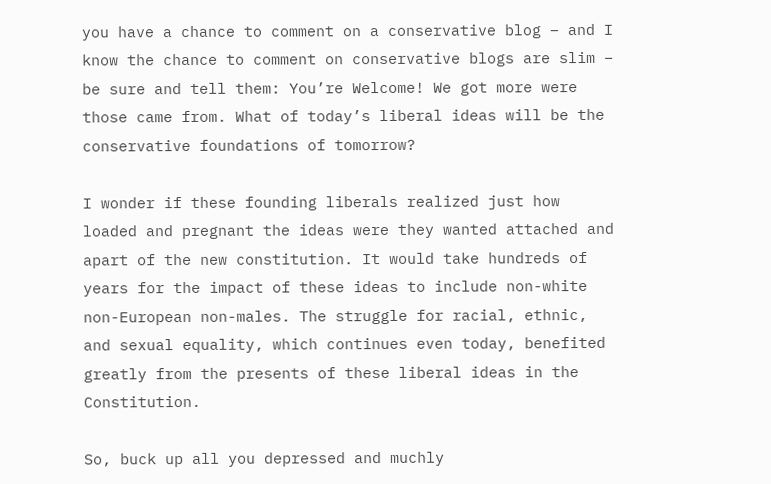you have a chance to comment on a conservative blog – and I know the chance to comment on conservative blogs are slim – be sure and tell them: You’re Welcome! We got more were those came from. What of today’s liberal ideas will be the conservative foundations of tomorrow?

I wonder if these founding liberals realized just how loaded and pregnant the ideas were they wanted attached and apart of the new constitution. It would take hundreds of years for the impact of these ideas to include non-white non-European non-males. The struggle for racial, ethnic, and sexual equality, which continues even today, benefited greatly from the presents of these liberal ideas in the Constitution.

So, buck up all you depressed and muchly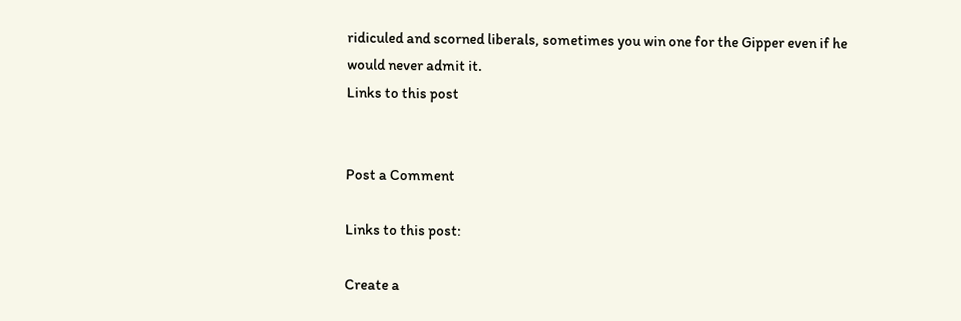ridiculed and scorned liberals, sometimes you win one for the Gipper even if he would never admit it.
Links to this post


Post a Comment

Links to this post:

Create a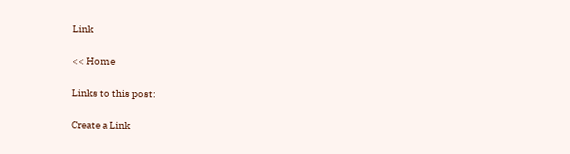Link

<< Home

Links to this post:

Create a Link